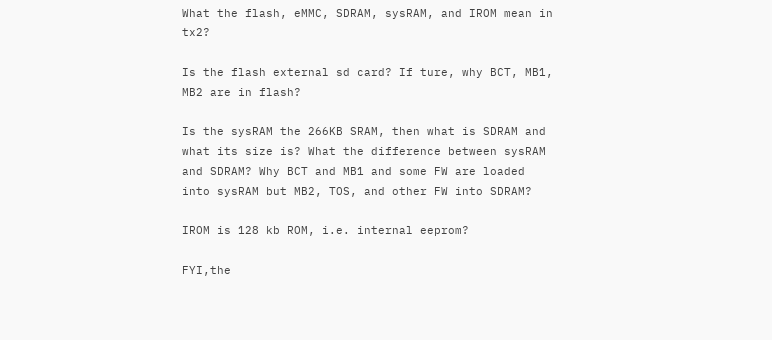What the flash, eMMC, SDRAM, sysRAM, and IROM mean in tx2?

Is the flash external sd card? If ture, why BCT, MB1, MB2 are in flash?

Is the sysRAM the 266KB SRAM, then what is SDRAM and what its size is? What the difference between sysRAM and SDRAM? Why BCT and MB1 and some FW are loaded into sysRAM but MB2, TOS, and other FW into SDRAM?

IROM is 128 kb ROM, i.e. internal eeprom?

FYI,the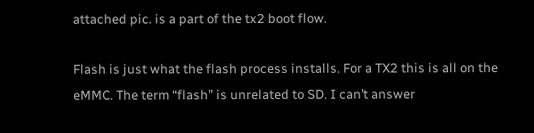attached pic. is a part of the tx2 boot flow.

Flash is just what the flash process installs. For a TX2 this is all on the eMMC. The term “flash” is unrelated to SD. I can’t answer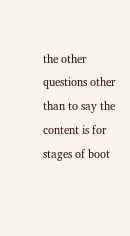the other questions other than to say the content is for stages of boot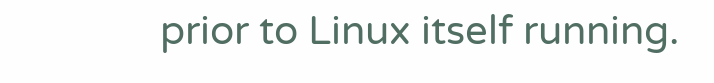prior to Linux itself running.